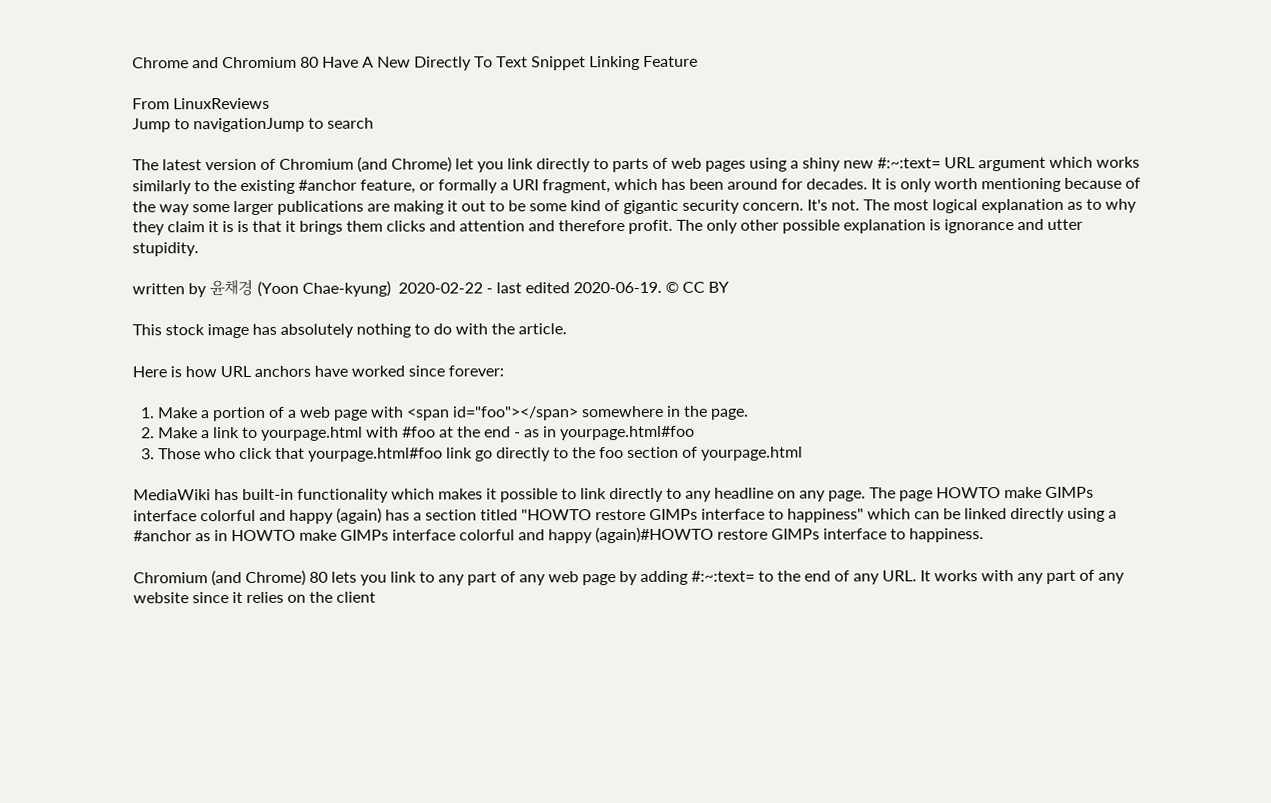Chrome and Chromium 80 Have A New Directly To Text Snippet Linking Feature

From LinuxReviews
Jump to navigationJump to search

The latest version of Chromium (and Chrome) let you link directly to parts of web pages using a shiny new #:~:text= URL argument which works similarly to the existing #anchor feature, or formally a URI fragment, which has been around for decades. It is only worth mentioning because of the way some larger publications are making it out to be some kind of gigantic security concern. It's not. The most logical explanation as to why they claim it is is that it brings them clicks and attention and therefore profit. The only other possible explanation is ignorance and utter stupidity.

written by 윤채경 (Yoon Chae-kyung)  2020-02-22 - last edited 2020-06-19. © CC BY

This stock image has absolutely nothing to do with the article.

Here is how URL anchors have worked since forever:

  1. Make a portion of a web page with <span id="foo"></span> somewhere in the page.
  2. Make a link to yourpage.html with #foo at the end - as in yourpage.html#foo
  3. Those who click that yourpage.html#foo link go directly to the foo section of yourpage.html

MediaWiki has built-in functionality which makes it possible to link directly to any headline on any page. The page HOWTO make GIMPs interface colorful and happy (again) has a section titled "HOWTO restore GIMPs interface to happiness" which can be linked directly using a #anchor as in HOWTO make GIMPs interface colorful and happy (again)#HOWTO restore GIMPs interface to happiness.

Chromium (and Chrome) 80 lets you link to any part of any web page by adding #:~:text= to the end of any URL. It works with any part of any website since it relies on the client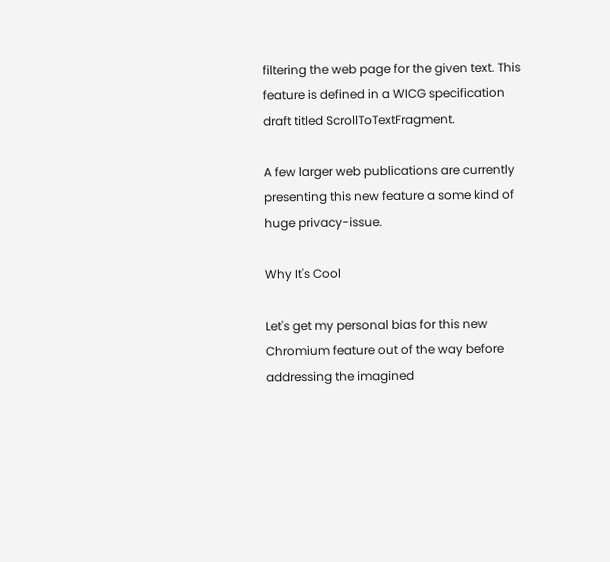filtering the web page for the given text. This feature is defined in a WICG specification draft titled ScrollToTextFragment.

A few larger web publications are currently presenting this new feature a some kind of huge privacy-issue.

Why It's Cool

Let's get my personal bias for this new Chromium feature out of the way before addressing the imagined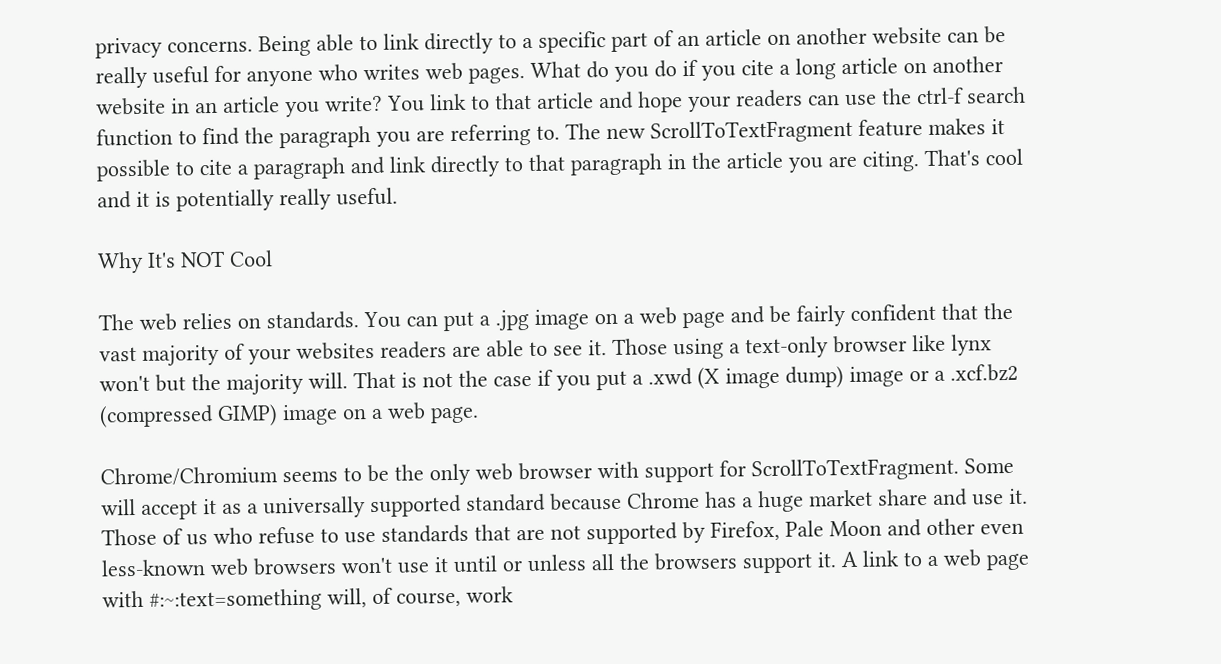privacy concerns. Being able to link directly to a specific part of an article on another website can be really useful for anyone who writes web pages. What do you do if you cite a long article on another website in an article you write? You link to that article and hope your readers can use the ctrl-f search function to find the paragraph you are referring to. The new ScrollToTextFragment feature makes it possible to cite a paragraph and link directly to that paragraph in the article you are citing. That's cool and it is potentially really useful.

Why It's NOT Cool

The web relies on standards. You can put a .jpg image on a web page and be fairly confident that the vast majority of your websites readers are able to see it. Those using a text-only browser like lynx won't but the majority will. That is not the case if you put a .xwd (X image dump) image or a .xcf.bz2 (compressed GIMP) image on a web page.

Chrome/Chromium seems to be the only web browser with support for ScrollToTextFragment. Some will accept it as a universally supported standard because Chrome has a huge market share and use it. Those of us who refuse to use standards that are not supported by Firefox, Pale Moon and other even less-known web browsers won't use it until or unless all the browsers support it. A link to a web page with #:~:text=something will, of course, work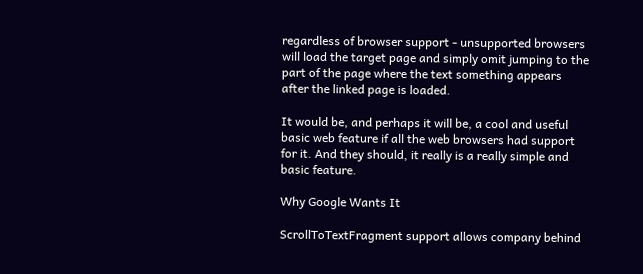regardless of browser support - unsupported browsers will load the target page and simply omit jumping to the part of the page where the text something appears after the linked page is loaded.

It would be, and perhaps it will be, a cool and useful basic web feature if all the web browsers had support for it. And they should, it really is a really simple and basic feature.

Why Google Wants It

ScrollToTextFragment support allows company behind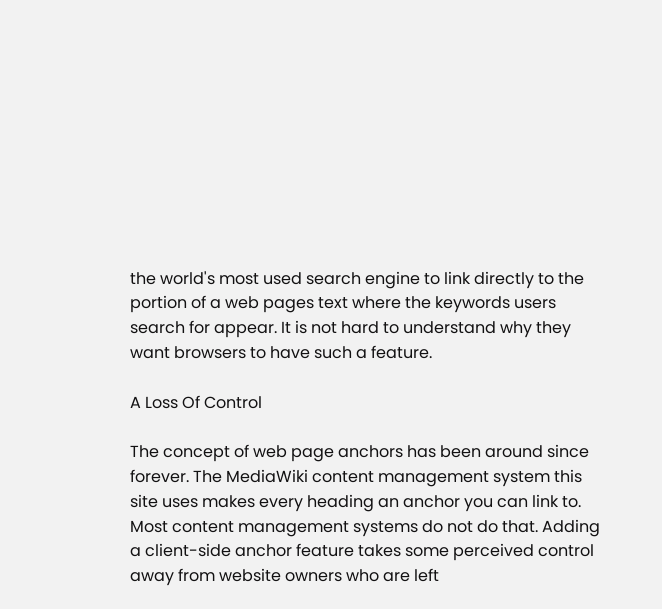the world's most used search engine to link directly to the portion of a web pages text where the keywords users search for appear. It is not hard to understand why they want browsers to have such a feature.

A Loss Of Control

The concept of web page anchors has been around since forever. The MediaWiki content management system this site uses makes every heading an anchor you can link to. Most content management systems do not do that. Adding a client-side anchor feature takes some perceived control away from website owners who are left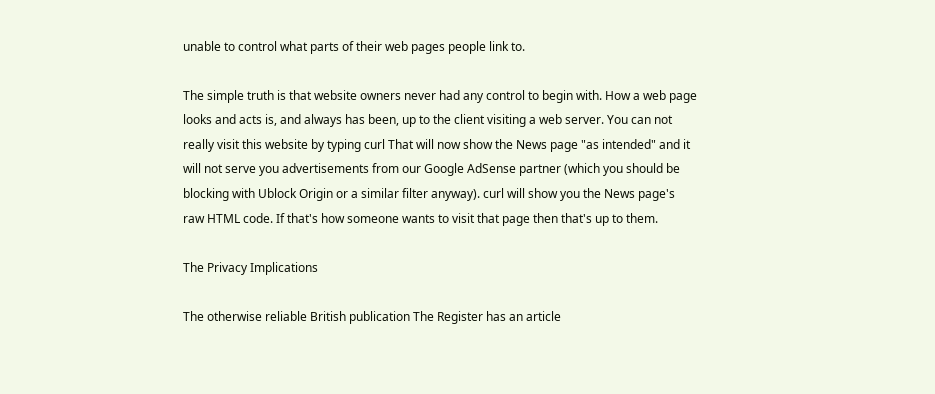unable to control what parts of their web pages people link to.

The simple truth is that website owners never had any control to begin with. How a web page looks and acts is, and always has been, up to the client visiting a web server. You can not really visit this website by typing curl That will now show the News page "as intended" and it will not serve you advertisements from our Google AdSense partner (which you should be blocking with Ublock Origin or a similar filter anyway). curl will show you the News page's raw HTML code. If that's how someone wants to visit that page then that's up to them.

The Privacy Implications

The otherwise reliable British publication The Register has an article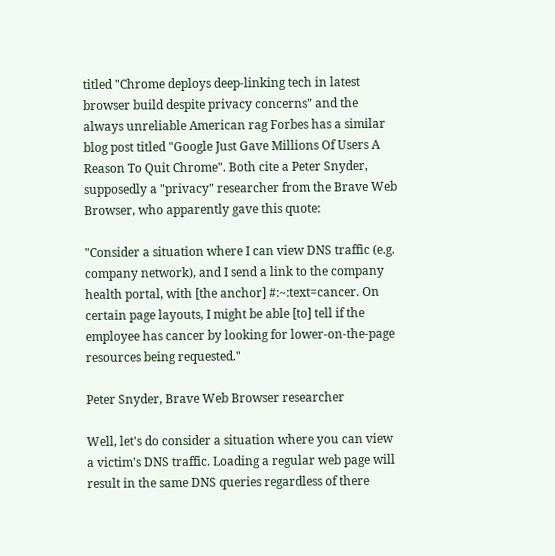titled "Chrome deploys deep-linking tech in latest browser build despite privacy concerns" and the always unreliable American rag Forbes has a similar blog post titled "Google Just Gave Millions Of Users A Reason To Quit Chrome". Both cite a Peter Snyder, supposedly a "privacy" researcher from the Brave Web Browser, who apparently gave this quote:

"Consider a situation where I can view DNS traffic (e.g. company network), and I send a link to the company health portal, with [the anchor] #:~:text=cancer. On certain page layouts, I might be able [to] tell if the employee has cancer by looking for lower-on-the-page resources being requested."

Peter Snyder, Brave Web Browser researcher

Well, let's do consider a situation where you can view a victim's DNS traffic. Loading a regular web page will result in the same DNS queries regardless of there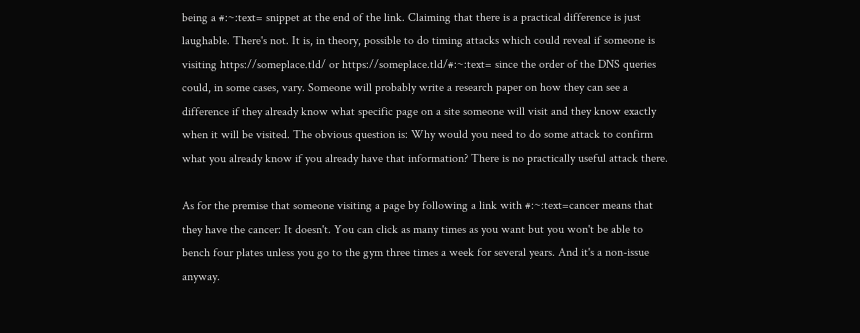being a #:~:text= snippet at the end of the link. Claiming that there is a practical difference is just laughable. There's not. It is, in theory, possible to do timing attacks which could reveal if someone is visiting https://someplace.tld/ or https://someplace.tld/#:~:text= since the order of the DNS queries could, in some cases, vary. Someone will probably write a research paper on how they can see a difference if they already know what specific page on a site someone will visit and they know exactly when it will be visited. The obvious question is: Why would you need to do some attack to confirm what you already know if you already have that information? There is no practically useful attack there.

As for the premise that someone visiting a page by following a link with #:~:text=cancer means that they have the cancer: It doesn't. You can click as many times as you want but you won't be able to bench four plates unless you go to the gym three times a week for several years. And it's a non-issue anyway.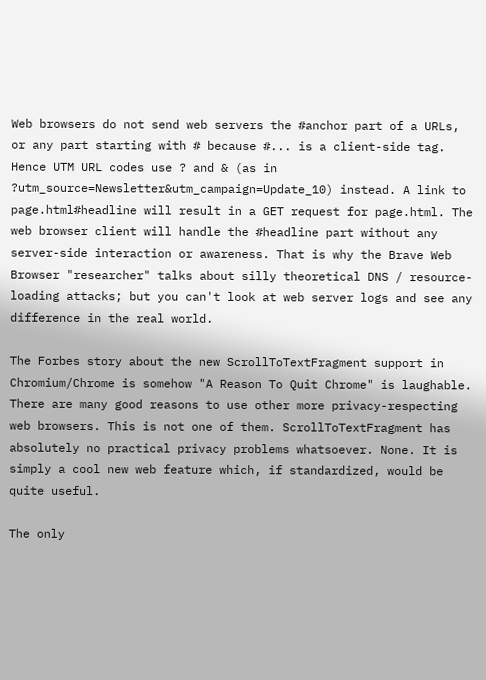Web browsers do not send web servers the #anchor part of a URLs, or any part starting with # because #... is a client-side tag. Hence UTM URL codes use ? and & (as in ?utm_source=Newsletter&utm_campaign=Update_10) instead. A link to page.html#headline will result in a GET request for page.html. The web browser client will handle the #headline part without any server-side interaction or awareness. That is why the Brave Web Browser "researcher" talks about silly theoretical DNS / resource-loading attacks; but you can't look at web server logs and see any difference in the real world.

The Forbes story about the new ScrollToTextFragment support in Chromium/Chrome is somehow "A Reason To Quit Chrome" is laughable. There are many good reasons to use other more privacy-respecting web browsers. This is not one of them. ScrollToTextFragment has absolutely no practical privacy problems whatsoever. None. It is simply a cool new web feature which, if standardized, would be quite useful.

The only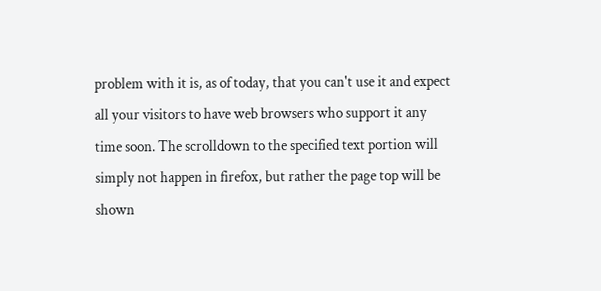problem with it is, as of today, that you can't use it and expect all your visitors to have web browsers who support it any time soon. The scrolldown to the specified text portion will simply not happen in firefox, but rather the page top will be shown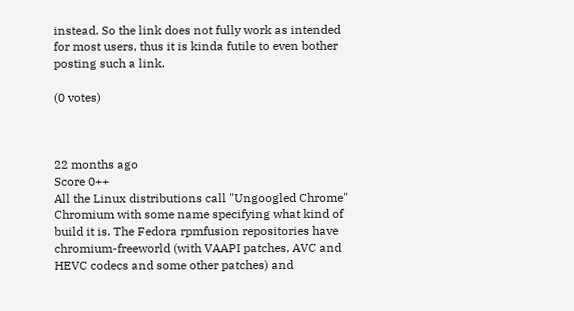instead. So the link does not fully work as intended for most users, thus it is kinda futile to even bother posting such a link.

(0 votes)



22 months ago
Score 0++
All the Linux distributions call "Ungoogled Chrome" Chromium with some name specifying what kind of build it is. The Fedora rpmfusion repositories have chromium-freeworld (with VAAPI patches, AVC and HEVC codecs and some other patches) and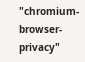"chromium-browser-privacy"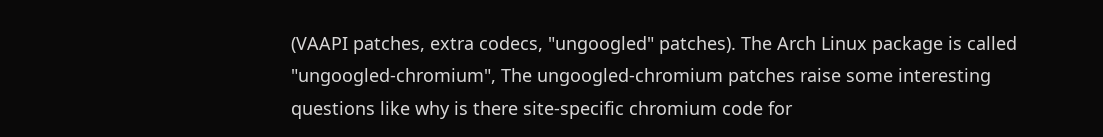(VAAPI patches, extra codecs, "ungoogled" patches). The Arch Linux package is called "ungoogled-chromium", The ungoogled-chromium patches raise some interesting questions like why is there site-specific chromium code for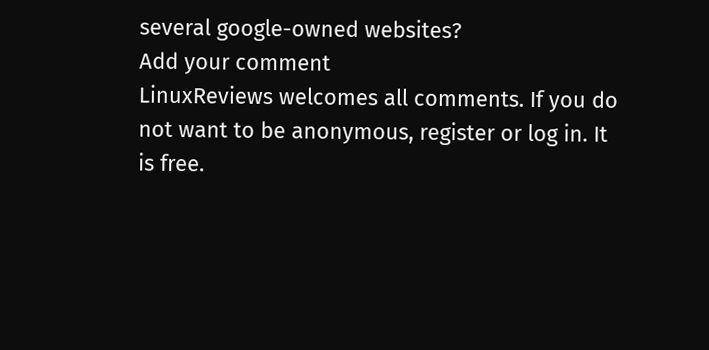several google-owned websites?
Add your comment
LinuxReviews welcomes all comments. If you do not want to be anonymous, register or log in. It is free.